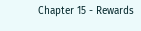Chapter 15 - Rewards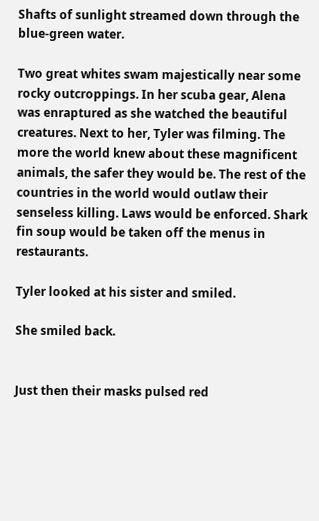Shafts of sunlight streamed down through the blue-green water.

Two great whites swam majestically near some rocky outcroppings. In her scuba gear, Alena was enraptured as she watched the beautiful creatures. Next to her, Tyler was filming. The more the world knew about these magnificent animals, the safer they would be. The rest of the countries in the world would outlaw their senseless killing. Laws would be enforced. Shark fin soup would be taken off the menus in restaurants.

Tyler looked at his sister and smiled.

She smiled back.


Just then their masks pulsed red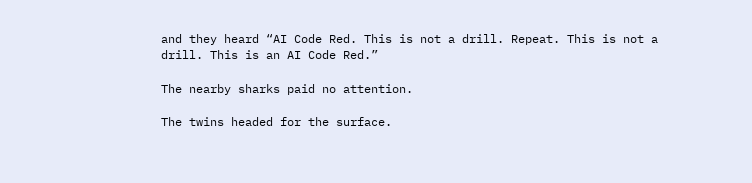and they heard “AI Code Red. This is not a drill. Repeat. This is not a drill. This is an AI Code Red.”

The nearby sharks paid no attention.

The twins headed for the surface.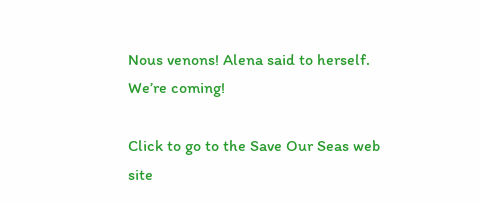Nous venons! Alena said to herself. We’re coming!

Click to go to the Save Our Seas web site